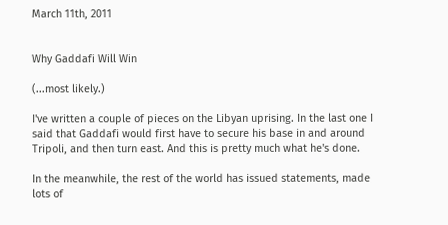March 11th, 2011


Why Gaddafi Will Win

(...most likely.)

I've written a couple of pieces on the Libyan uprising. In the last one I said that Gaddafi would first have to secure his base in and around Tripoli, and then turn east. And this is pretty much what he's done.

In the meanwhile, the rest of the world has issued statements, made lots of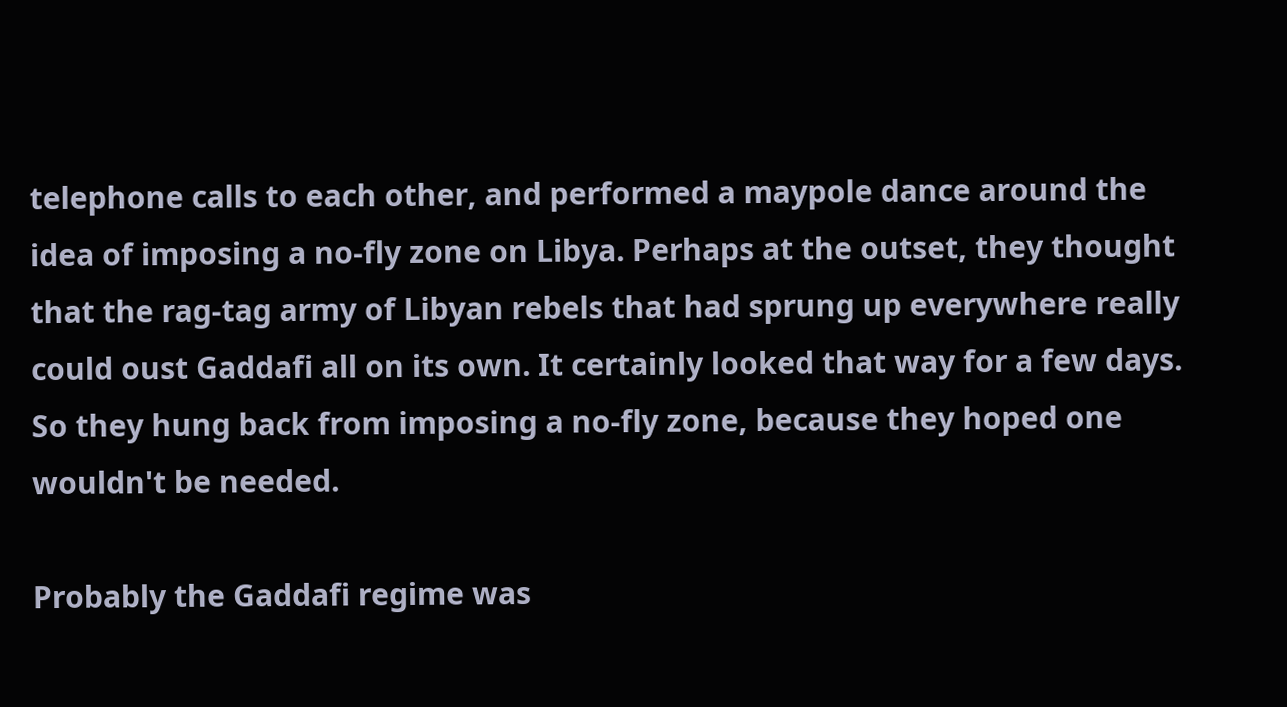telephone calls to each other, and performed a maypole dance around the idea of imposing a no-fly zone on Libya. Perhaps at the outset, they thought that the rag-tag army of Libyan rebels that had sprung up everywhere really could oust Gaddafi all on its own. It certainly looked that way for a few days. So they hung back from imposing a no-fly zone, because they hoped one wouldn't be needed.

Probably the Gaddafi regime was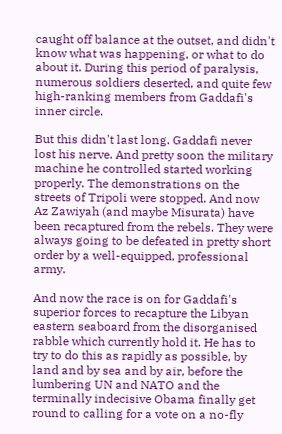caught off balance at the outset, and didn't know what was happening, or what to do about it. During this period of paralysis, numerous soldiers deserted, and quite few high-ranking members from Gaddafi's inner circle.

But this didn't last long. Gaddafi never lost his nerve. And pretty soon the military machine he controlled started working properly. The demonstrations on the streets of Tripoli were stopped. And now Az Zawiyah (and maybe Misurata) have been recaptured from the rebels. They were always going to be defeated in pretty short order by a well-equipped, professional army.

And now the race is on for Gaddafi's superior forces to recapture the Libyan eastern seaboard from the disorganised rabble which currently hold it. He has to try to do this as rapidly as possible, by land and by sea and by air, before the lumbering UN and NATO and the terminally indecisive Obama finally get round to calling for a vote on a no-fly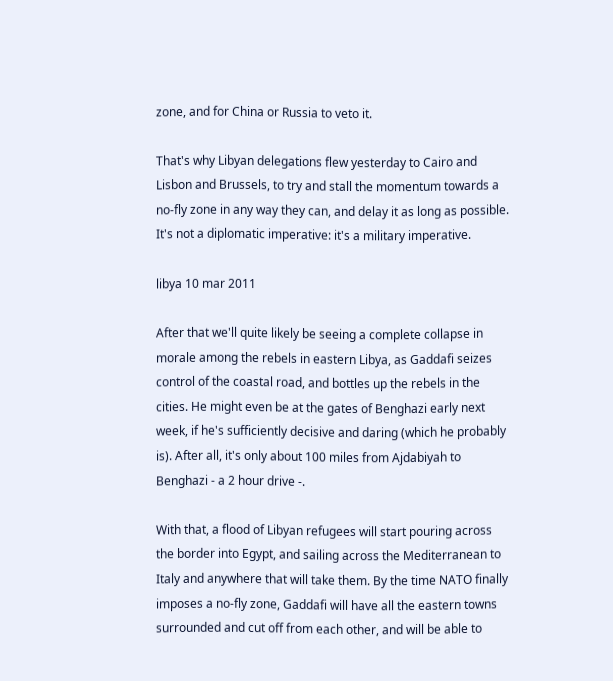zone, and for China or Russia to veto it.

That's why Libyan delegations flew yesterday to Cairo and Lisbon and Brussels, to try and stall the momentum towards a no-fly zone in any way they can, and delay it as long as possible. It's not a diplomatic imperative: it's a military imperative.

libya 10 mar 2011

After that we'll quite likely be seeing a complete collapse in morale among the rebels in eastern Libya, as Gaddafi seizes control of the coastal road, and bottles up the rebels in the cities. He might even be at the gates of Benghazi early next week, if he's sufficiently decisive and daring (which he probably is). After all, it's only about 100 miles from Ajdabiyah to Benghazi - a 2 hour drive -.

With that, a flood of Libyan refugees will start pouring across the border into Egypt, and sailing across the Mediterranean to Italy and anywhere that will take them. By the time NATO finally imposes a no-fly zone, Gaddafi will have all the eastern towns surrounded and cut off from each other, and will be able to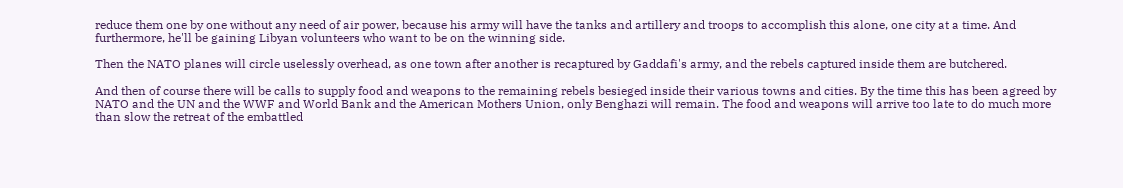reduce them one by one without any need of air power, because his army will have the tanks and artillery and troops to accomplish this alone, one city at a time. And furthermore, he'll be gaining Libyan volunteers who want to be on the winning side.

Then the NATO planes will circle uselessly overhead, as one town after another is recaptured by Gaddafi's army, and the rebels captured inside them are butchered.

And then of course there will be calls to supply food and weapons to the remaining rebels besieged inside their various towns and cities. By the time this has been agreed by NATO and the UN and the WWF and World Bank and the American Mothers Union, only Benghazi will remain. The food and weapons will arrive too late to do much more than slow the retreat of the embattled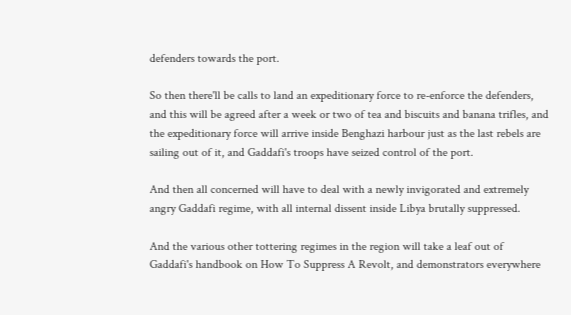defenders towards the port.

So then there'll be calls to land an expeditionary force to re-enforce the defenders, and this will be agreed after a week or two of tea and biscuits and banana trifles, and the expeditionary force will arrive inside Benghazi harbour just as the last rebels are sailing out of it, and Gaddafi's troops have seized control of the port.

And then all concerned will have to deal with a newly invigorated and extremely angry Gaddafi regime, with all internal dissent inside Libya brutally suppressed.

And the various other tottering regimes in the region will take a leaf out of Gaddafi's handbook on How To Suppress A Revolt, and demonstrators everywhere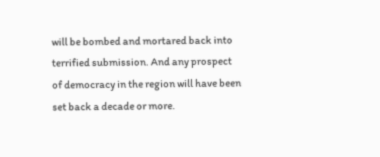will be bombed and mortared back into terrified submission. And any prospect of democracy in the region will have been set back a decade or more.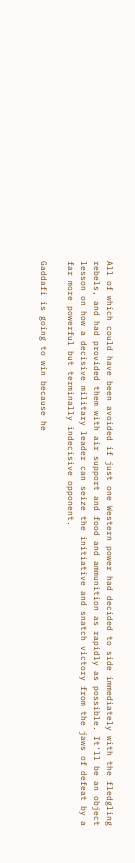All of which could have been avoided if just one Western power had decided to side immediately with the fledgling rebels, and had provided them with air support and food and ammunition as rapidly as possible. It'll be an object lesson on how a decisive military leader can seize the initiative and snatch victory from the jaws of defeat by a far more powerful but terminally indecisive opponent.

Gaddafi is going to win because he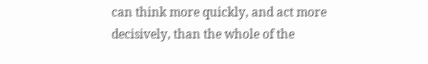can think more quickly, and act more decisively, than the whole of the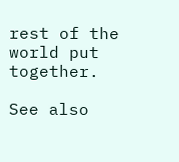rest of the world put together.

See also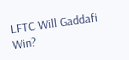LFTC Will Gaddafi Win?